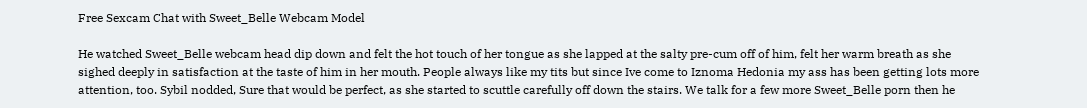Free Sexcam Chat with Sweet_Belle Webcam Model

He watched Sweet_Belle webcam head dip down and felt the hot touch of her tongue as she lapped at the salty pre-cum off of him, felt her warm breath as she sighed deeply in satisfaction at the taste of him in her mouth. People always like my tits but since Ive come to Iznoma Hedonia my ass has been getting lots more attention, too. Sybil nodded, Sure that would be perfect, as she started to scuttle carefully off down the stairs. We talk for a few more Sweet_Belle porn then he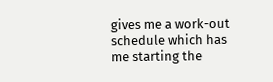gives me a work-out schedule which has me starting the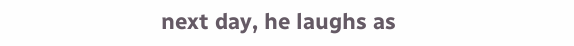next day, he laughs as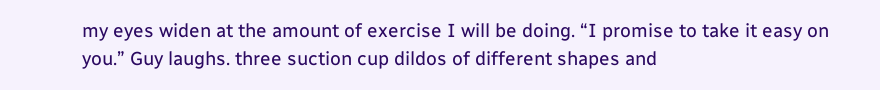my eyes widen at the amount of exercise I will be doing. “I promise to take it easy on you.” Guy laughs. three suction cup dildos of different shapes and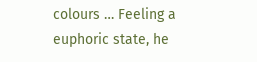colours … Feeling a euphoric state, he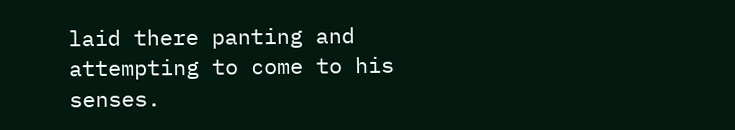laid there panting and attempting to come to his senses.